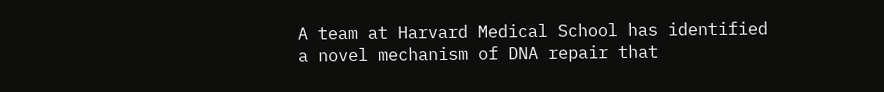A team at Harvard Medical School has identified a novel mechanism of DNA repair that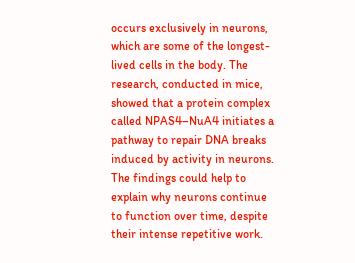occurs exclusively in neurons, which are some of the longest-lived cells in the body. The research, conducted in mice, showed that a protein complex called NPAS4–NuA4 initiates a pathway to repair DNA breaks induced by activity in neurons. The findings could help to explain why neurons continue to function over time, despite their intense repetitive work.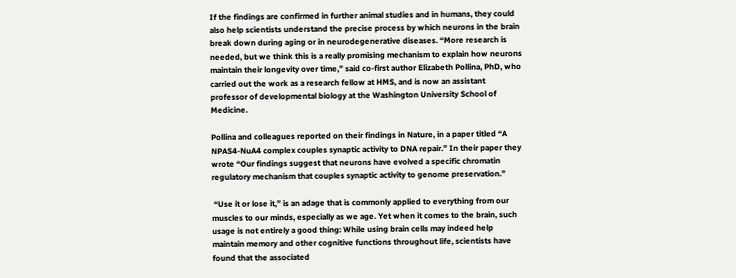If the findings are confirmed in further animal studies and in humans, they could also help scientists understand the precise process by which neurons in the brain break down during aging or in neurodegenerative diseases. “More research is needed, but we think this is a really promising mechanism to explain how neurons maintain their longevity over time,” said co-first author Elizabeth Pollina, PhD, who carried out the work as a research fellow at HMS, and is now an assistant professor of developmental biology at the Washington University School of Medicine.

Pollina and colleagues reported on their findings in Nature, in a paper titled “A NPAS4-NuA4 complex couples synaptic activity to DNA repair.” In their paper they wrote “Our findings suggest that neurons have evolved a specific chromatin regulatory mechanism that couples synaptic activity to genome preservation.”

 “Use it or lose it,” is an adage that is commonly applied to everything from our muscles to our minds, especially as we age. Yet when it comes to the brain, such usage is not entirely a good thing: While using brain cells may indeed help maintain memory and other cognitive functions throughout life, scientists have found that the associated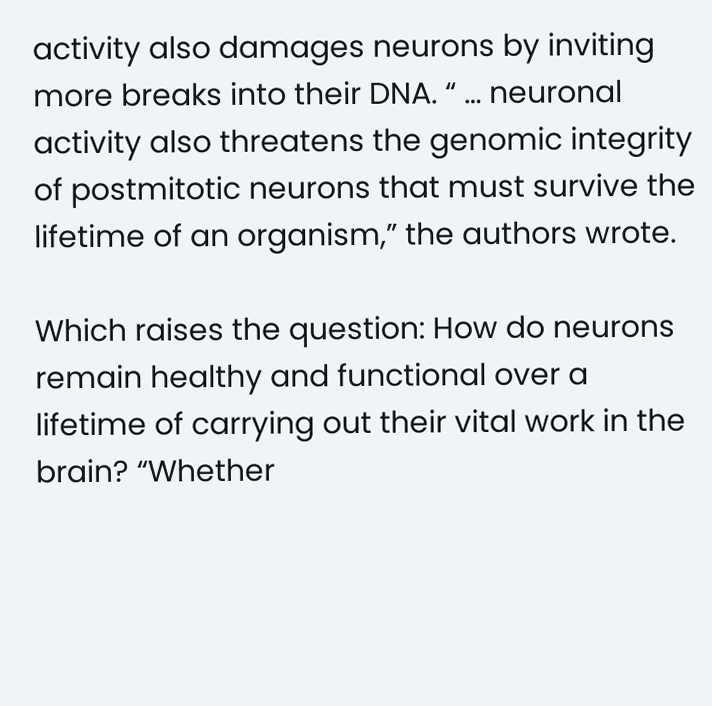activity also damages neurons by inviting more breaks into their DNA. “ … neuronal activity also threatens the genomic integrity of postmitotic neurons that must survive the lifetime of an organism,” the authors wrote.

Which raises the question: How do neurons remain healthy and functional over a lifetime of carrying out their vital work in the brain? “Whether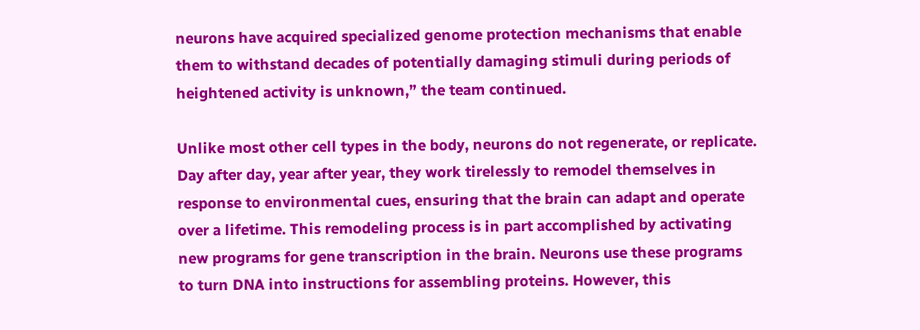neurons have acquired specialized genome protection mechanisms that enable them to withstand decades of potentially damaging stimuli during periods of heightened activity is unknown,” the team continued.

Unlike most other cell types in the body, neurons do not regenerate, or replicate. Day after day, year after year, they work tirelessly to remodel themselves in response to environmental cues, ensuring that the brain can adapt and operate over a lifetime. This remodeling process is in part accomplished by activating new programs for gene transcription in the brain. Neurons use these programs to turn DNA into instructions for assembling proteins. However, this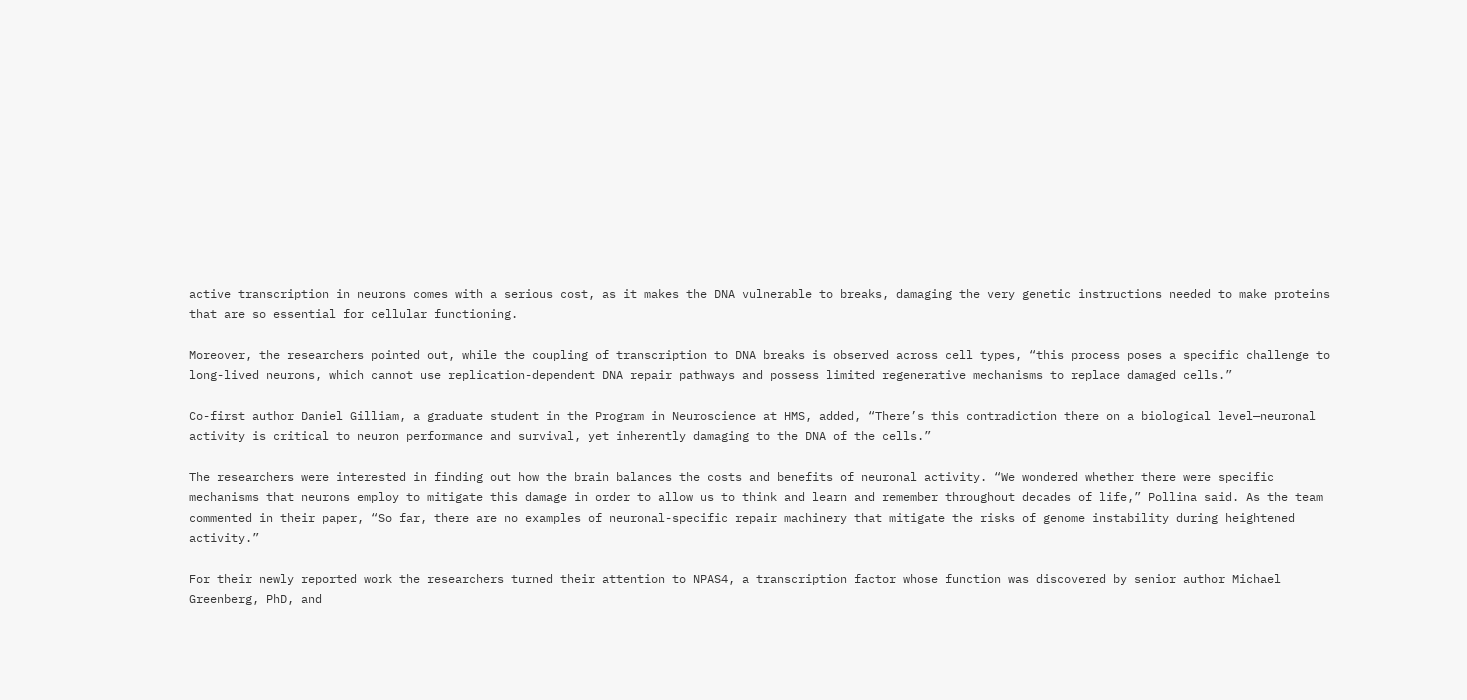active transcription in neurons comes with a serious cost, as it makes the DNA vulnerable to breaks, damaging the very genetic instructions needed to make proteins that are so essential for cellular functioning.

Moreover, the researchers pointed out, while the coupling of transcription to DNA breaks is observed across cell types, “this process poses a specific challenge to long-lived neurons, which cannot use replication-dependent DNA repair pathways and possess limited regenerative mechanisms to replace damaged cells.”

Co-first author Daniel Gilliam, a graduate student in the Program in Neuroscience at HMS, added, “There’s this contradiction there on a biological level—neuronal activity is critical to neuron performance and survival, yet inherently damaging to the DNA of the cells.”

The researchers were interested in finding out how the brain balances the costs and benefits of neuronal activity. “We wondered whether there were specific mechanisms that neurons employ to mitigate this damage in order to allow us to think and learn and remember throughout decades of life,” Pollina said. As the team commented in their paper, “So far, there are no examples of neuronal-specific repair machinery that mitigate the risks of genome instability during heightened activity.”

For their newly reported work the researchers turned their attention to NPAS4, a transcription factor whose function was discovered by senior author Michael Greenberg, PhD, and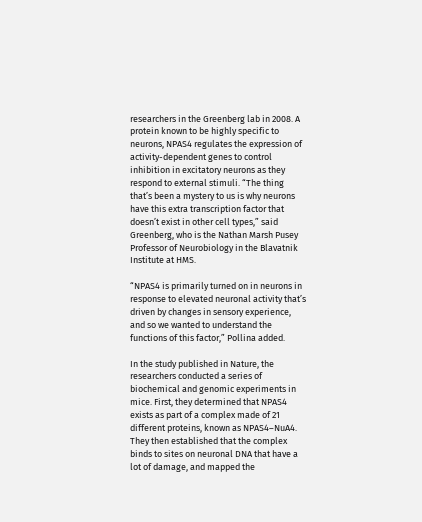researchers in the Greenberg lab in 2008. A protein known to be highly specific to neurons, NPAS4 regulates the expression of activity-dependent genes to control inhibition in excitatory neurons as they respond to external stimuli. “The thing that’s been a mystery to us is why neurons have this extra transcription factor that doesn’t exist in other cell types,” said Greenberg, who is the Nathan Marsh Pusey Professor of Neurobiology in the Blavatnik Institute at HMS.

“NPAS4 is primarily turned on in neurons in response to elevated neuronal activity that’s driven by changes in sensory experience, and so we wanted to understand the functions of this factor,” Pollina added.

In the study published in Nature, the researchers conducted a series of biochemical and genomic experiments in mice. First, they determined that NPAS4 exists as part of a complex made of 21 different proteins, known as NPAS4–NuA4. They then established that the complex binds to sites on neuronal DNA that have a lot of damage, and mapped the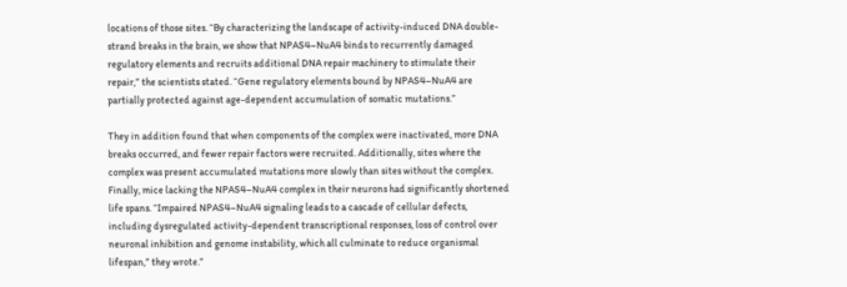locations of those sites. “By characterizing the landscape of activity-induced DNA double-strand breaks in the brain, we show that NPAS4–NuA4 binds to recurrently damaged regulatory elements and recruits additional DNA repair machinery to stimulate their repair,” the scientists stated. “Gene regulatory elements bound by NPAS4–NuA4 are partially protected against age-dependent accumulation of somatic mutations.”

They in addition found that when components of the complex were inactivated, more DNA breaks occurred, and fewer repair factors were recruited. Additionally, sites where the complex was present accumulated mutations more slowly than sites without the complex. Finally, mice lacking the NPAS4–NuA4 complex in their neurons had significantly shortened life spans. “Impaired NPAS4–NuA4 signaling leads to a cascade of cellular defects, including dysregulated activity-dependent transcriptional responses, loss of control over neuronal inhibition and genome instability, which all culminate to reduce organismal lifespan,” they wrote.”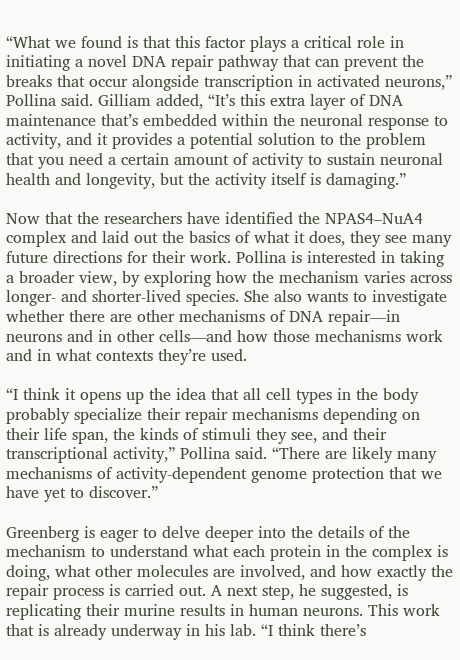“What we found is that this factor plays a critical role in initiating a novel DNA repair pathway that can prevent the breaks that occur alongside transcription in activated neurons,” Pollina said. Gilliam added, “It’s this extra layer of DNA maintenance that’s embedded within the neuronal response to activity, and it provides a potential solution to the problem that you need a certain amount of activity to sustain neuronal health and longevity, but the activity itself is damaging.”

Now that the researchers have identified the NPAS4–NuA4 complex and laid out the basics of what it does, they see many future directions for their work. Pollina is interested in taking a broader view, by exploring how the mechanism varies across longer- and shorter-lived species. She also wants to investigate whether there are other mechanisms of DNA repair—in neurons and in other cells—and how those mechanisms work and in what contexts they’re used.

“I think it opens up the idea that all cell types in the body probably specialize their repair mechanisms depending on their life span, the kinds of stimuli they see, and their transcriptional activity,” Pollina said. “There are likely many mechanisms of activity-dependent genome protection that we have yet to discover.”

Greenberg is eager to delve deeper into the details of the mechanism to understand what each protein in the complex is doing, what other molecules are involved, and how exactly the repair process is carried out. A next step, he suggested, is replicating their murine results in human neurons. This work that is already underway in his lab. “I think there’s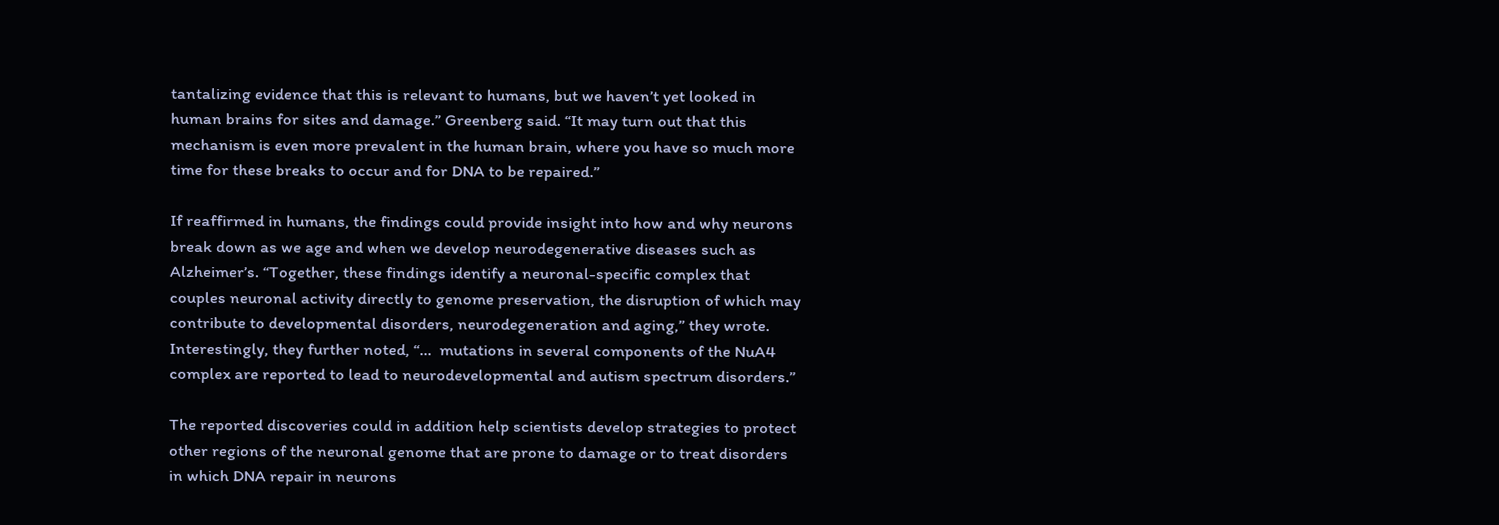tantalizing evidence that this is relevant to humans, but we haven’t yet looked in human brains for sites and damage.” Greenberg said. “It may turn out that this mechanism is even more prevalent in the human brain, where you have so much more time for these breaks to occur and for DNA to be repaired.”

If reaffirmed in humans, the findings could provide insight into how and why neurons break down as we age and when we develop neurodegenerative diseases such as Alzheimer’s. “Together, these findings identify a neuronal-specific complex that couples neuronal activity directly to genome preservation, the disruption of which may contribute to developmental disorders, neurodegeneration and aging,” they wrote. Interestingly, they further noted, “…  mutations in several components of the NuA4 complex are reported to lead to neurodevelopmental and autism spectrum disorders.”

The reported discoveries could in addition help scientists develop strategies to protect other regions of the neuronal genome that are prone to damage or to treat disorders in which DNA repair in neurons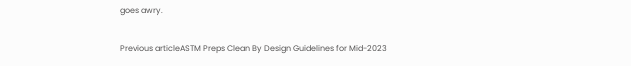goes awry.

Previous articleASTM Preps Clean By Design Guidelines for Mid-2023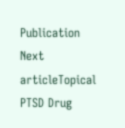Publication
Next articleTopical PTSD Drug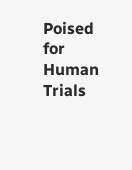Poised for Human Trials